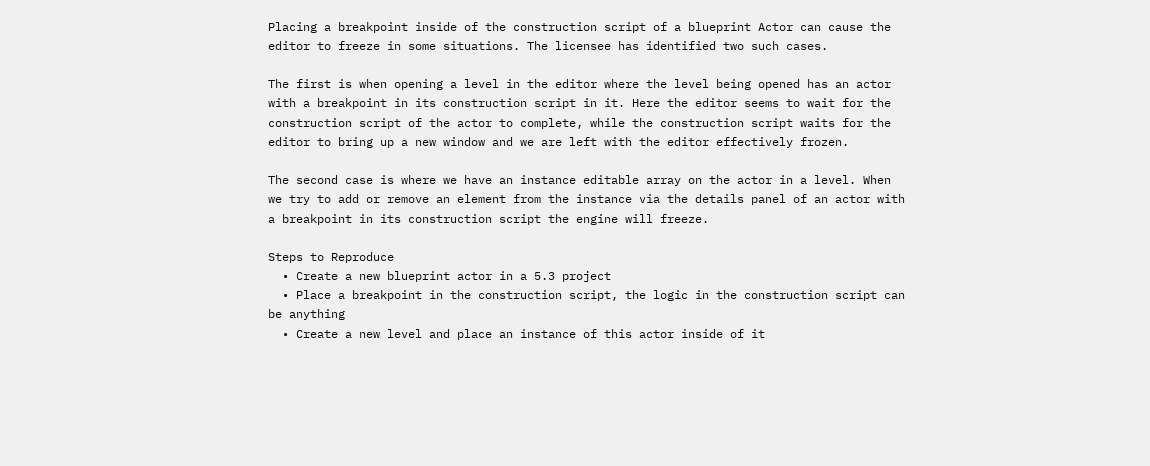Placing a breakpoint inside of the construction script of a blueprint Actor can cause the editor to freeze in some situations. The licensee has identified two such cases.

The first is when opening a level in the editor where the level being opened has an actor with a breakpoint in its construction script in it. Here the editor seems to wait for the construction script of the actor to complete, while the construction script waits for the editor to bring up a new window and we are left with the editor effectively frozen.

The second case is where we have an instance editable array on the actor in a level. When we try to add or remove an element from the instance via the details panel of an actor with a breakpoint in its construction script the engine will freeze.

Steps to Reproduce
  • Create a new blueprint actor in a 5.3 project
  • Place a breakpoint in the construction script, the logic in the construction script can be anything
  • Create a new level and place an instance of this actor inside of it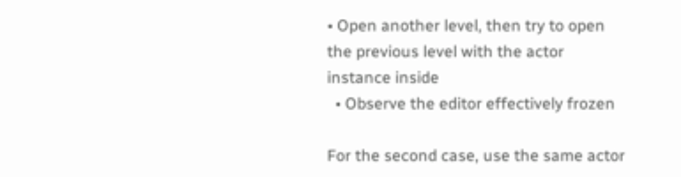• Open another level, then try to open the previous level with the actor instance inside
  • Observe the editor effectively frozen

For the second case, use the same actor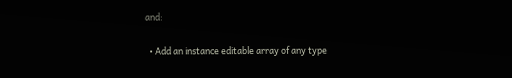and:

  • Add an instance editable array of any type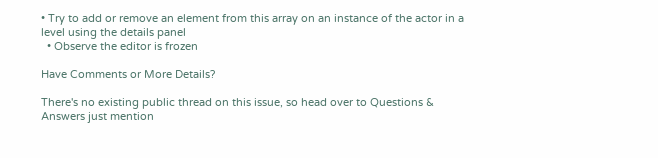• Try to add or remove an element from this array on an instance of the actor in a level using the details panel
  • Observe the editor is frozen

Have Comments or More Details?

There's no existing public thread on this issue, so head over to Questions & Answers just mention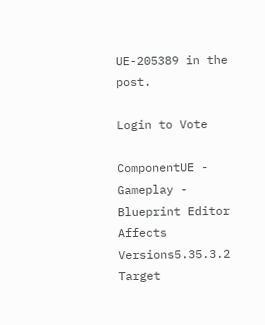UE-205389 in the post.

Login to Vote

ComponentUE - Gameplay - Blueprint Editor
Affects Versions5.35.3.2
Target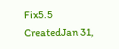Fix5.5
CreatedJan 31,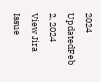2024
UpdatedFeb 2, 2024
View Jira Issue